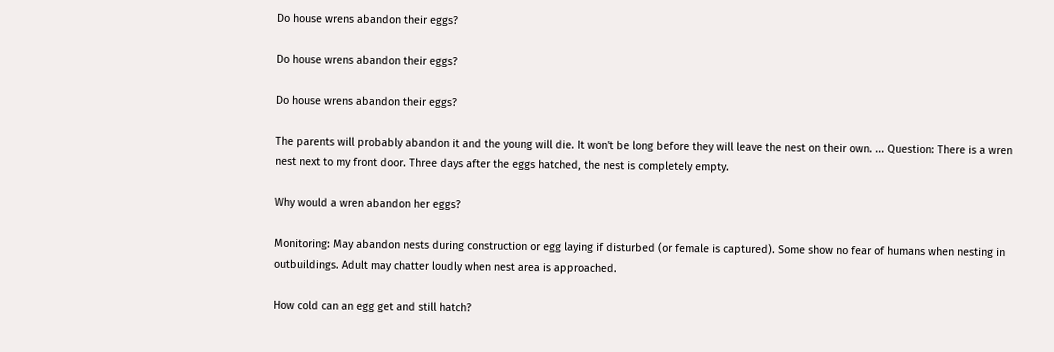Do house wrens abandon their eggs?

Do house wrens abandon their eggs?

Do house wrens abandon their eggs?

The parents will probably abandon it and the young will die. It won't be long before they will leave the nest on their own. ... Question: There is a wren nest next to my front door. Three days after the eggs hatched, the nest is completely empty.

Why would a wren abandon her eggs?

Monitoring: May abandon nests during construction or egg laying if disturbed (or female is captured). Some show no fear of humans when nesting in outbuildings. Adult may chatter loudly when nest area is approached.

How cold can an egg get and still hatch?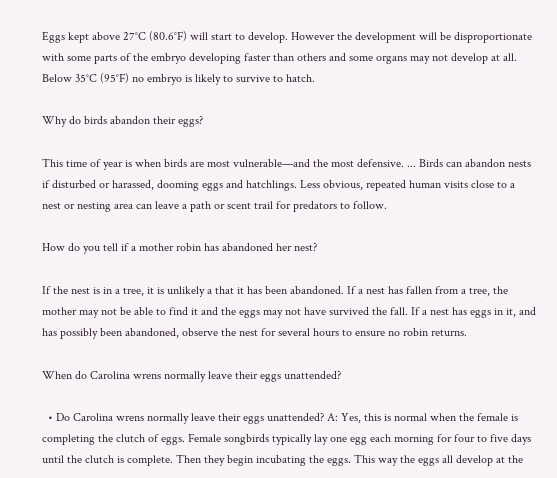Eggs kept above 27°C (80.6°F) will start to develop. However the development will be disproportionate with some parts of the embryo developing faster than others and some organs may not develop at all. Below 35°C (95°F) no embryo is likely to survive to hatch.

Why do birds abandon their eggs?

This time of year is when birds are most vulnerable—and the most defensive. ... Birds can abandon nests if disturbed or harassed, dooming eggs and hatchlings. Less obvious, repeated human visits close to a nest or nesting area can leave a path or scent trail for predators to follow.

How do you tell if a mother robin has abandoned her nest?

If the nest is in a tree, it is unlikely a that it has been abandoned. If a nest has fallen from a tree, the mother may not be able to find it and the eggs may not have survived the fall. If a nest has eggs in it, and has possibly been abandoned, observe the nest for several hours to ensure no robin returns.

When do Carolina wrens normally leave their eggs unattended?

  • Do Carolina wrens normally leave their eggs unattended? A: Yes, this is normal when the female is completing the clutch of eggs. Female songbirds typically lay one egg each morning for four to five days until the clutch is complete. Then they begin incubating the eggs. This way the eggs all develop at the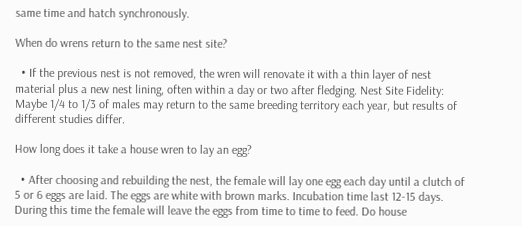same time and hatch synchronously.

When do wrens return to the same nest site?

  • If the previous nest is not removed, the wren will renovate it with a thin layer of nest material plus a new nest lining, often within a day or two after fledging. Nest Site Fidelity: Maybe 1/4 to 1/3 of males may return to the same breeding territory each year, but results of different studies differ.

How long does it take a house wren to lay an egg?

  • After choosing and rebuilding the nest, the female will lay one egg each day until a clutch of 5 or 6 eggs are laid. The eggs are white with brown marks. Incubation time last 12-15 days. During this time the female will leave the eggs from time to time to feed. Do house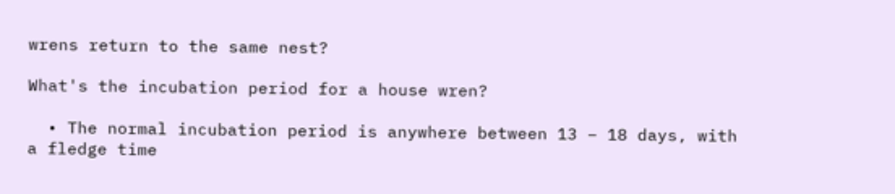wrens return to the same nest?

What's the incubation period for a house wren?

  • The normal incubation period is anywhere between 13 – 18 days, with a fledge time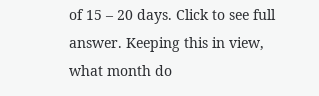of 15 – 20 days. Click to see full answer. Keeping this in view, what month do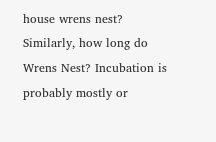house wrens nest? Similarly, how long do Wrens Nest? Incubation is probably mostly or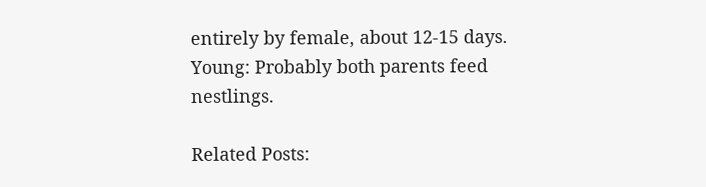entirely by female, about 12-15 days. Young: Probably both parents feed nestlings.

Related Posts: